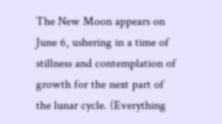The New Moon appears on June 6, ushering in a time of stillness and contemplation of growth for the next part of the lunar cycle. (Everything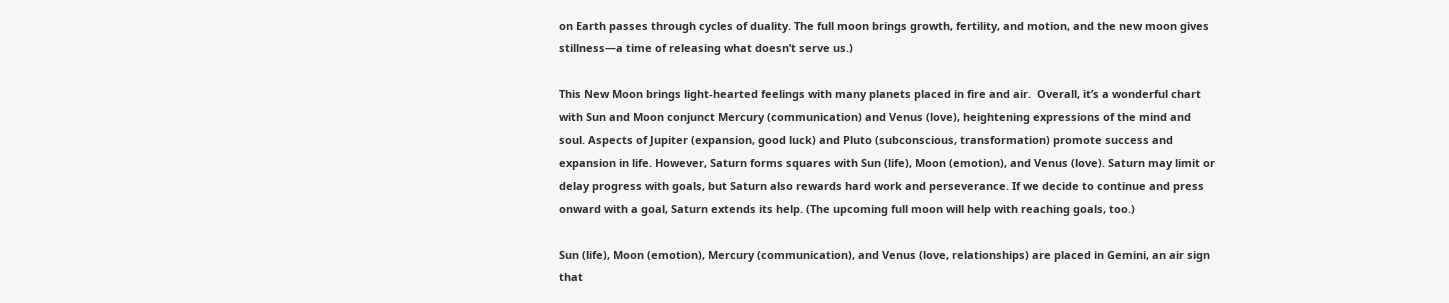on Earth passes through cycles of duality. The full moon brings growth, fertility, and motion, and the new moon gives stillness—a time of releasing what doesn’t serve us.)

This New Moon brings light-hearted feelings with many planets placed in fire and air.  Overall, it’s a wonderful chart with Sun and Moon conjunct Mercury (communication) and Venus (love), heightening expressions of the mind and soul. Aspects of Jupiter (expansion, good luck) and Pluto (subconscious, transformation) promote success and expansion in life. However, Saturn forms squares with Sun (life), Moon (emotion), and Venus (love). Saturn may limit or delay progress with goals, but Saturn also rewards hard work and perseverance. If we decide to continue and press onward with a goal, Saturn extends its help. (The upcoming full moon will help with reaching goals, too.)

Sun (life), Moon (emotion), Mercury (communication), and Venus (love, relationships) are placed in Gemini, an air sign that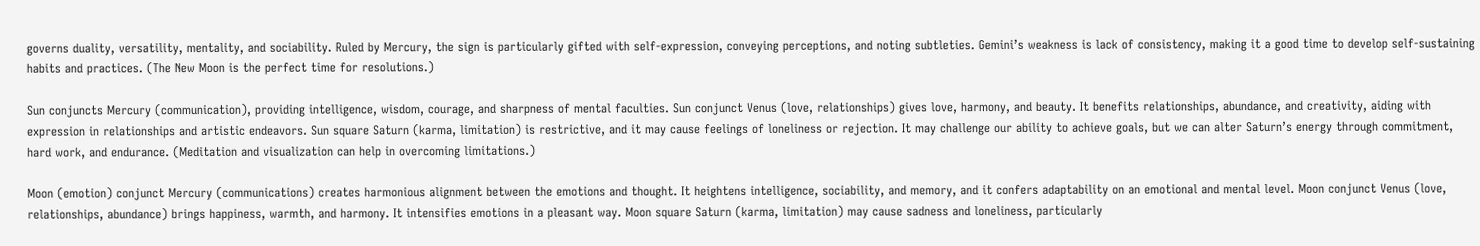governs duality, versatility, mentality, and sociability. Ruled by Mercury, the sign is particularly gifted with self-expression, conveying perceptions, and noting subtleties. Gemini’s weakness is lack of consistency, making it a good time to develop self-sustaining habits and practices. (The New Moon is the perfect time for resolutions.)

Sun conjuncts Mercury (communication), providing intelligence, wisdom, courage, and sharpness of mental faculties. Sun conjunct Venus (love, relationships) gives love, harmony, and beauty. It benefits relationships, abundance, and creativity, aiding with expression in relationships and artistic endeavors. Sun square Saturn (karma, limitation) is restrictive, and it may cause feelings of loneliness or rejection. It may challenge our ability to achieve goals, but we can alter Saturn’s energy through commitment, hard work, and endurance. (Meditation and visualization can help in overcoming limitations.)

Moon (emotion) conjunct Mercury (communications) creates harmonious alignment between the emotions and thought. It heightens intelligence, sociability, and memory, and it confers adaptability on an emotional and mental level. Moon conjunct Venus (love, relationships, abundance) brings happiness, warmth, and harmony. It intensifies emotions in a pleasant way. Moon square Saturn (karma, limitation) may cause sadness and loneliness, particularly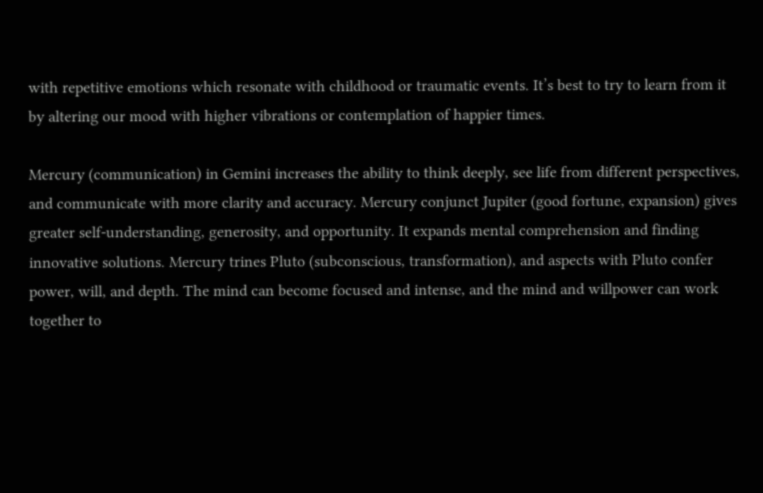with repetitive emotions which resonate with childhood or traumatic events. It’s best to try to learn from it by altering our mood with higher vibrations or contemplation of happier times.

Mercury (communication) in Gemini increases the ability to think deeply, see life from different perspectives, and communicate with more clarity and accuracy. Mercury conjunct Jupiter (good fortune, expansion) gives greater self-understanding, generosity, and opportunity. It expands mental comprehension and finding innovative solutions. Mercury trines Pluto (subconscious, transformation), and aspects with Pluto confer power, will, and depth. The mind can become focused and intense, and the mind and willpower can work together to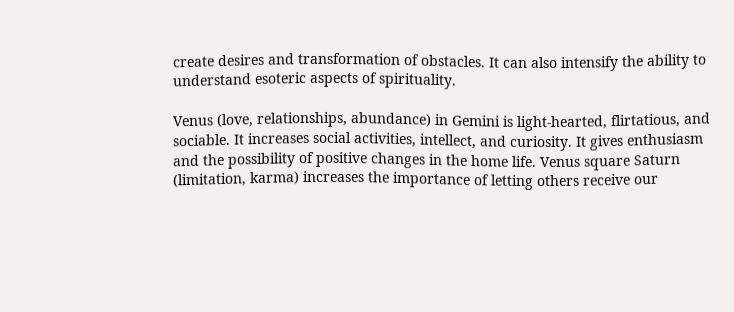create desires and transformation of obstacles. It can also intensify the ability to understand esoteric aspects of spirituality.

Venus (love, relationships, abundance) in Gemini is light-hearted, flirtatious, and sociable. It increases social activities, intellect, and curiosity. It gives enthusiasm and the possibility of positive changes in the home life. Venus square Saturn (limitation, karma) increases the importance of letting others receive our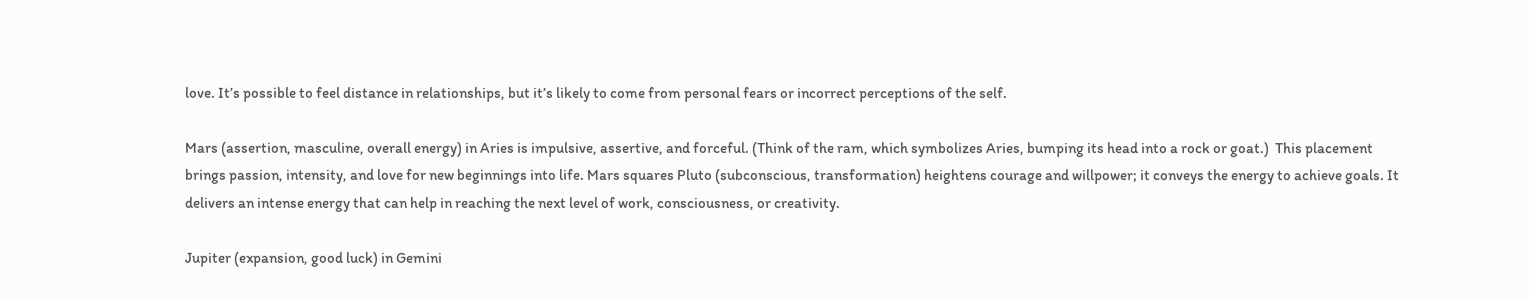love. It’s possible to feel distance in relationships, but it’s likely to come from personal fears or incorrect perceptions of the self.

Mars (assertion, masculine, overall energy) in Aries is impulsive, assertive, and forceful. (Think of the ram, which symbolizes Aries, bumping its head into a rock or goat.)  This placement brings passion, intensity, and love for new beginnings into life. Mars squares Pluto (subconscious, transformation) heightens courage and willpower; it conveys the energy to achieve goals. It delivers an intense energy that can help in reaching the next level of work, consciousness, or creativity.

Jupiter (expansion, good luck) in Gemini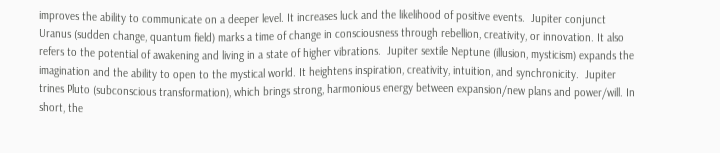improves the ability to communicate on a deeper level. It increases luck and the likelihood of positive events.  Jupiter conjunct Uranus (sudden change, quantum field) marks a time of change in consciousness through rebellion, creativity, or innovation. It also refers to the potential of awakening and living in a state of higher vibrations.  Jupiter sextile Neptune (illusion, mysticism) expands the imagination and the ability to open to the mystical world. It heightens inspiration, creativity, intuition, and synchronicity.  Jupiter trines Pluto (subconscious transformation), which brings strong, harmonious energy between expansion/new plans and power/will. In short, the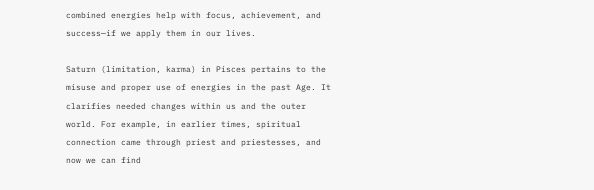combined energies help with focus, achievement, and success—if we apply them in our lives.

Saturn (limitation, karma) in Pisces pertains to the misuse and proper use of energies in the past Age. It clarifies needed changes within us and the outer world. For example, in earlier times, spiritual connection came through priest and priestesses, and now we can find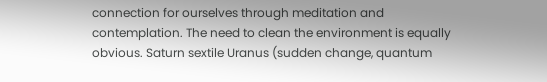connection for ourselves through meditation and contemplation. The need to clean the environment is equally obvious. Saturn sextile Uranus (sudden change, quantum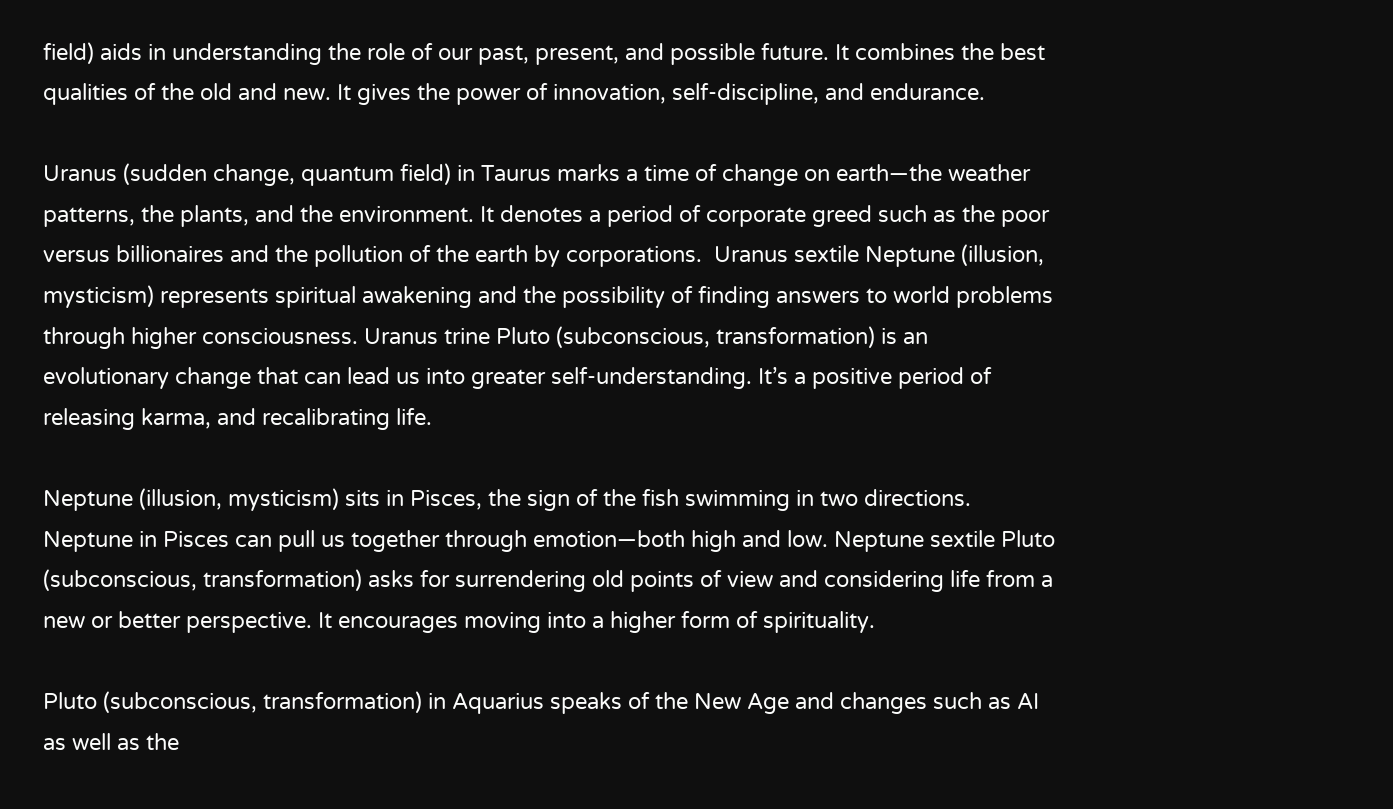field) aids in understanding the role of our past, present, and possible future. It combines the best qualities of the old and new. It gives the power of innovation, self-discipline, and endurance.

Uranus (sudden change, quantum field) in Taurus marks a time of change on earth—the weather patterns, the plants, and the environment. It denotes a period of corporate greed such as the poor versus billionaires and the pollution of the earth by corporations.  Uranus sextile Neptune (illusion, mysticism) represents spiritual awakening and the possibility of finding answers to world problems through higher consciousness. Uranus trine Pluto (subconscious, transformation) is an evolutionary change that can lead us into greater self-understanding. It’s a positive period of releasing karma, and recalibrating life.

Neptune (illusion, mysticism) sits in Pisces, the sign of the fish swimming in two directions. Neptune in Pisces can pull us together through emotion—both high and low. Neptune sextile Pluto (subconscious, transformation) asks for surrendering old points of view and considering life from a new or better perspective. It encourages moving into a higher form of spirituality.

Pluto (subconscious, transformation) in Aquarius speaks of the New Age and changes such as AI as well as the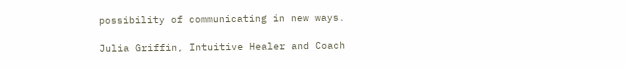possibility of communicating in new ways.

Julia Griffin, Intuitive Healer and Coach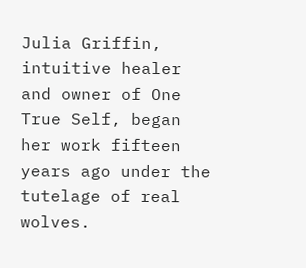Julia Griffin, intuitive healer and owner of One True Self, began her work fifteen years ago under the tutelage of real wolves.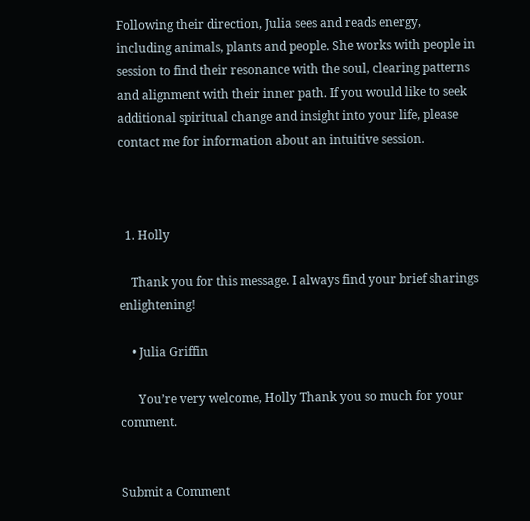Following their direction, Julia sees and reads energy, including animals, plants and people. She works with people in session to find their resonance with the soul, clearing patterns and alignment with their inner path. If you would like to seek additional spiritual change and insight into your life, please contact me for information about an intuitive session.



  1. Holly

    Thank you for this message. I always find your brief sharings enlightening!

    • Julia Griffin

      You’re very welcome, Holly Thank you so much for your comment.


Submit a Comment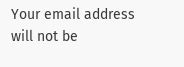Your email address will not be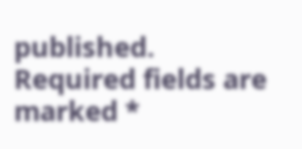published. Required fields are marked *